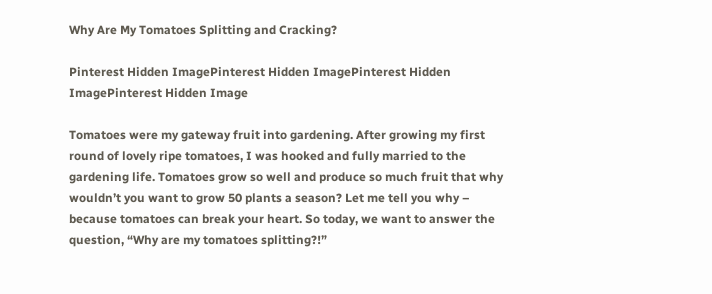Why Are My Tomatoes Splitting and Cracking?

Pinterest Hidden ImagePinterest Hidden ImagePinterest Hidden ImagePinterest Hidden Image

Tomatoes were my gateway fruit into gardening. After growing my first round of lovely ripe tomatoes, I was hooked and fully married to the gardening life. Tomatoes grow so well and produce so much fruit that why wouldn’t you want to grow 50 plants a season? Let me tell you why – because tomatoes can break your heart. So today, we want to answer the question, “Why are my tomatoes splitting?!”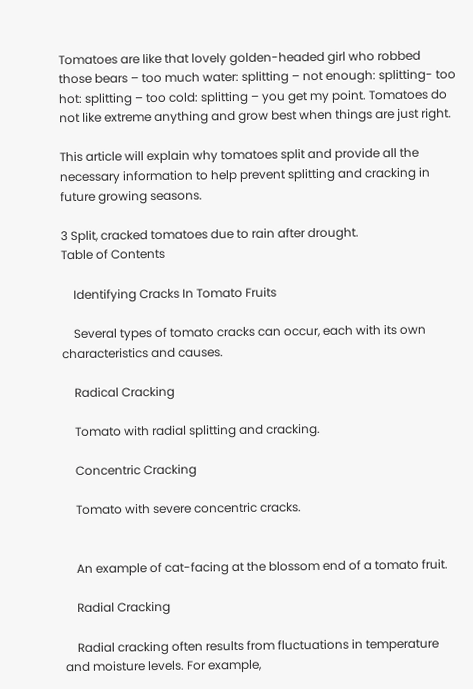Tomatoes are like that lovely golden-headed girl who robbed those bears – too much water: splitting – not enough: splitting- too hot: splitting – too cold: splitting – you get my point. Tomatoes do not like extreme anything and grow best when things are just right.

This article will explain why tomatoes split and provide all the necessary information to help prevent splitting and cracking in future growing seasons.

3 Split, cracked tomatoes due to rain after drought.
Table of Contents

    Identifying Cracks In Tomato Fruits

    Several types of tomato cracks can occur, each with its own characteristics and causes.

    Radical Cracking

    Tomato with radial splitting and cracking.

    Concentric Cracking

    Tomato with severe concentric cracks.


    An example of cat-facing at the blossom end of a tomato fruit.

    Radial Cracking

    Radial cracking often results from fluctuations in temperature and moisture levels. For example,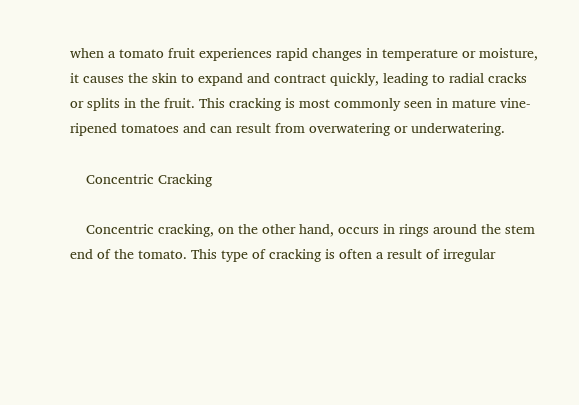when a tomato fruit experiences rapid changes in temperature or moisture, it causes the skin to expand and contract quickly, leading to radial cracks or splits in the fruit. This cracking is most commonly seen in mature vine-ripened tomatoes and can result from overwatering or underwatering.

    Concentric Cracking

    Concentric cracking, on the other hand, occurs in rings around the stem end of the tomato. This type of cracking is often a result of irregular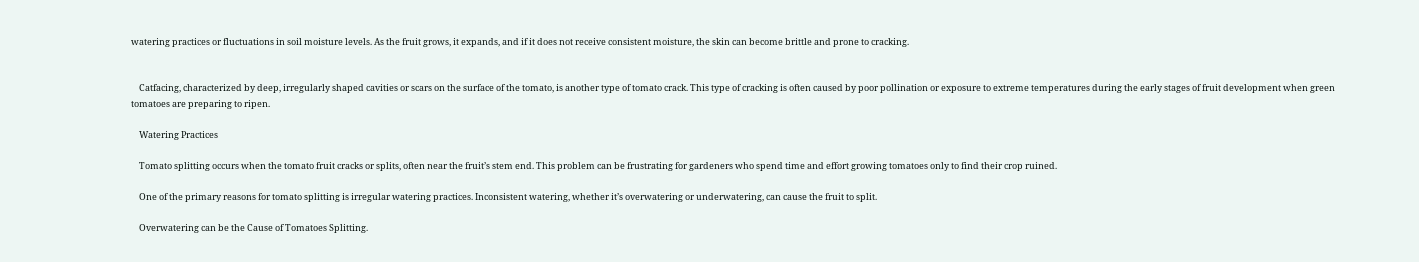watering practices or fluctuations in soil moisture levels. As the fruit grows, it expands, and if it does not receive consistent moisture, the skin can become brittle and prone to cracking.


    Catfacing, characterized by deep, irregularly shaped cavities or scars on the surface of the tomato, is another type of tomato crack. This type of cracking is often caused by poor pollination or exposure to extreme temperatures during the early stages of fruit development when green tomatoes are preparing to ripen.

    Watering Practices

    Tomato splitting occurs when the tomato fruit cracks or splits, often near the fruit’s stem end. This problem can be frustrating for gardeners who spend time and effort growing tomatoes only to find their crop ruined.

    One of the primary reasons for tomato splitting is irregular watering practices. Inconsistent watering, whether it’s overwatering or underwatering, can cause the fruit to split.

    Overwatering can be the Cause of Tomatoes Splitting.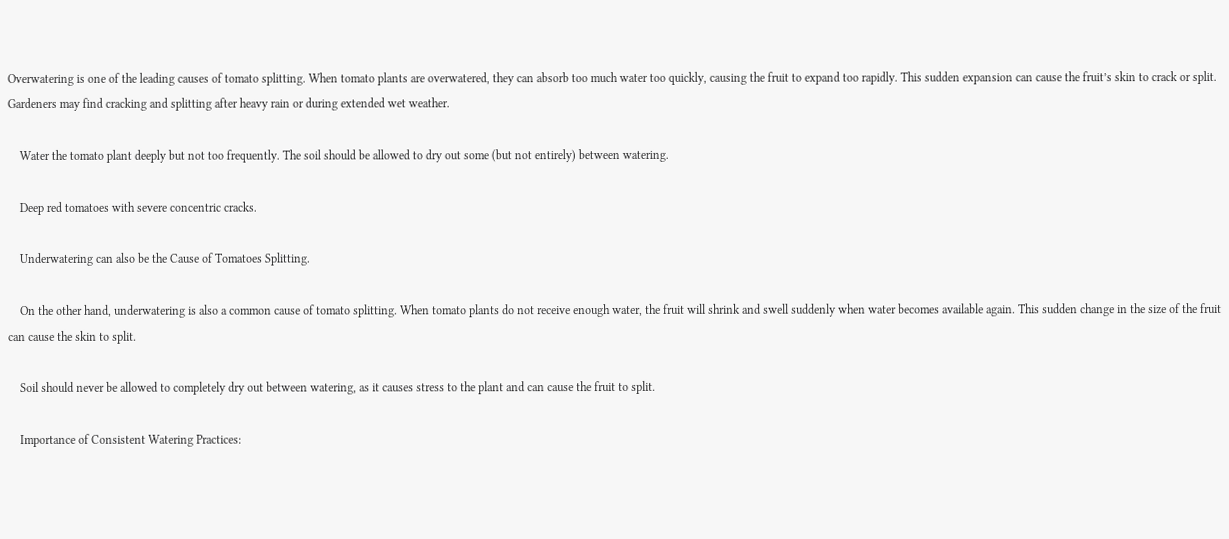Overwatering is one of the leading causes of tomato splitting. When tomato plants are overwatered, they can absorb too much water too quickly, causing the fruit to expand too rapidly. This sudden expansion can cause the fruit’s skin to crack or split. Gardeners may find cracking and splitting after heavy rain or during extended wet weather.

    Water the tomato plant deeply but not too frequently. The soil should be allowed to dry out some (but not entirely) between watering.

    Deep red tomatoes with severe concentric cracks.

    Underwatering can also be the Cause of Tomatoes Splitting.

    On the other hand, underwatering is also a common cause of tomato splitting. When tomato plants do not receive enough water, the fruit will shrink and swell suddenly when water becomes available again. This sudden change in the size of the fruit can cause the skin to split.

    Soil should never be allowed to completely dry out between watering, as it causes stress to the plant and can cause the fruit to split.

    Importance of Consistent Watering Practices: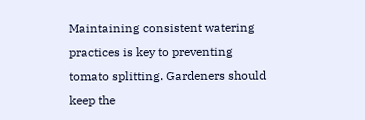Maintaining consistent watering practices is key to preventing tomato splitting. Gardeners should keep the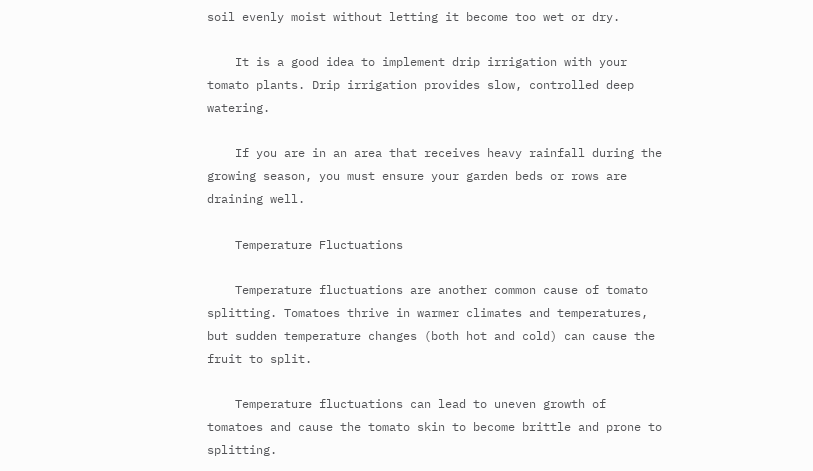soil evenly moist without letting it become too wet or dry.

    It is a good idea to implement drip irrigation with your tomato plants. Drip irrigation provides slow, controlled deep watering.

    If you are in an area that receives heavy rainfall during the growing season, you must ensure your garden beds or rows are draining well.

    Temperature Fluctuations

    Temperature fluctuations are another common cause of tomato splitting. Tomatoes thrive in warmer climates and temperatures, but sudden temperature changes (both hot and cold) can cause the fruit to split.

    Temperature fluctuations can lead to uneven growth of tomatoes and cause the tomato skin to become brittle and prone to splitting.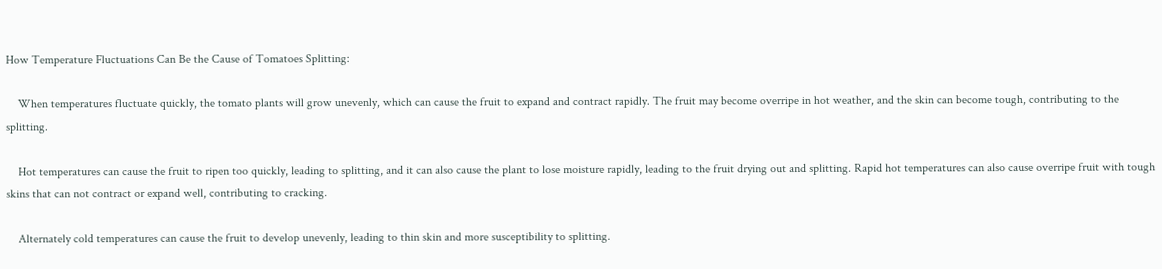How Temperature Fluctuations Can Be the Cause of Tomatoes Splitting:

    When temperatures fluctuate quickly, the tomato plants will grow unevenly, which can cause the fruit to expand and contract rapidly. The fruit may become overripe in hot weather, and the skin can become tough, contributing to the splitting.

    Hot temperatures can cause the fruit to ripen too quickly, leading to splitting, and it can also cause the plant to lose moisture rapidly, leading to the fruit drying out and splitting. Rapid hot temperatures can also cause overripe fruit with tough skins that can not contract or expand well, contributing to cracking.

    Alternately cold temperatures can cause the fruit to develop unevenly, leading to thin skin and more susceptibility to splitting.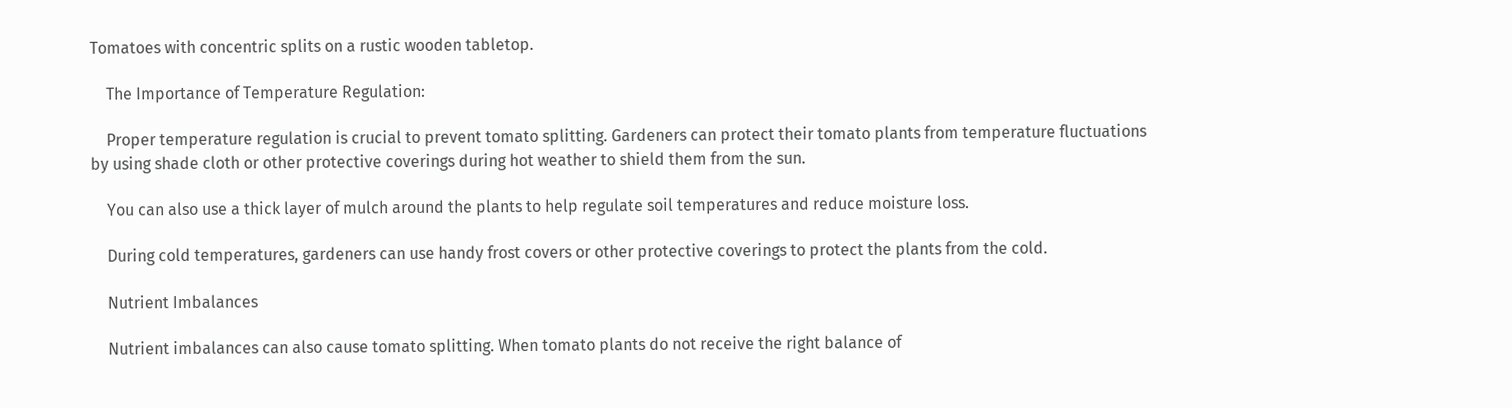Tomatoes with concentric splits on a rustic wooden tabletop.

    The Importance of Temperature Regulation:

    Proper temperature regulation is crucial to prevent tomato splitting. Gardeners can protect their tomato plants from temperature fluctuations by using shade cloth or other protective coverings during hot weather to shield them from the sun.

    You can also use a thick layer of mulch around the plants to help regulate soil temperatures and reduce moisture loss.

    During cold temperatures, gardeners can use handy frost covers or other protective coverings to protect the plants from the cold.

    Nutrient Imbalances

    Nutrient imbalances can also cause tomato splitting. When tomato plants do not receive the right balance of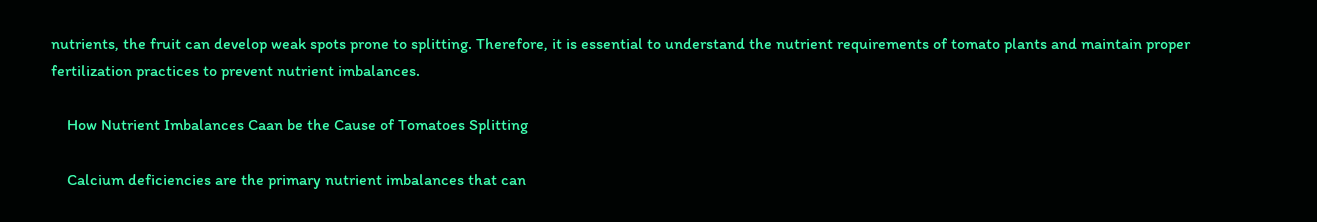nutrients, the fruit can develop weak spots prone to splitting. Therefore, it is essential to understand the nutrient requirements of tomato plants and maintain proper fertilization practices to prevent nutrient imbalances.

    How Nutrient Imbalances Caan be the Cause of Tomatoes Splitting

    Calcium deficiencies are the primary nutrient imbalances that can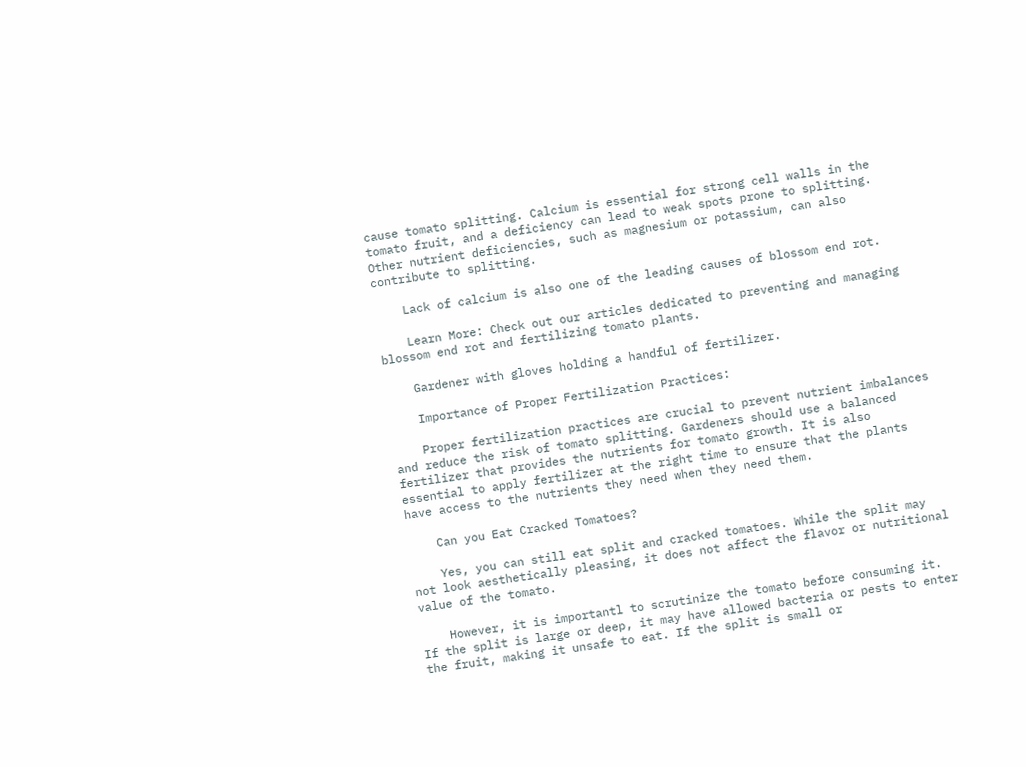cause tomato splitting. Calcium is essential for strong cell walls in the tomato fruit, and a deficiency can lead to weak spots prone to splitting. Other nutrient deficiencies, such as magnesium or potassium, can also contribute to splitting.

    Lack of calcium is also one of the leading causes of blossom end rot.

    Learn More: Check out our articles dedicated to preventing and managing blossom end rot and fertilizing tomato plants.

    Gardener with gloves holding a handful of fertilizer.

    Importance of Proper Fertilization Practices:

    Proper fertilization practices are crucial to prevent nutrient imbalances and reduce the risk of tomato splitting. Gardeners should use a balanced fertilizer that provides the nutrients for tomato growth. It is also essential to apply fertilizer at the right time to ensure that the plants have access to the nutrients they need when they need them.

    Can you Eat Cracked Tomatoes?

    Yes, you can still eat split and cracked tomatoes. While the split may not look aesthetically pleasing, it does not affect the flavor or nutritional value of the tomato.

    However, it is importantl to scrutinize the tomato before consuming it. If the split is large or deep, it may have allowed bacteria or pests to enter the fruit, making it unsafe to eat. If the split is small or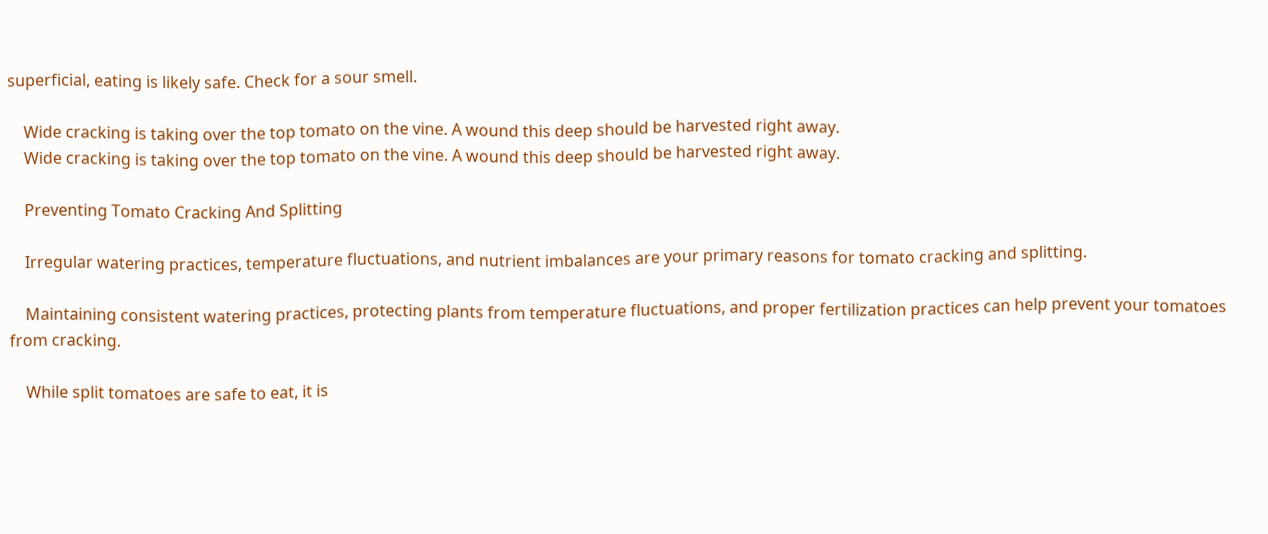superficial, eating is likely safe. Check for a sour smell.

    Wide cracking is taking over the top tomato on the vine. A wound this deep should be harvested right away.
    Wide cracking is taking over the top tomato on the vine. A wound this deep should be harvested right away.

    Preventing Tomato Cracking And Splitting

    Irregular watering practices, temperature fluctuations, and nutrient imbalances are your primary reasons for tomato cracking and splitting.

    Maintaining consistent watering practices, protecting plants from temperature fluctuations, and proper fertilization practices can help prevent your tomatoes from cracking.

    While split tomatoes are safe to eat, it is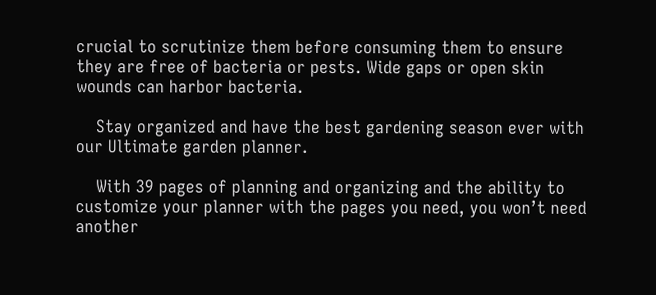crucial to scrutinize them before consuming them to ensure they are free of bacteria or pests. Wide gaps or open skin wounds can harbor bacteria.

    Stay organized and have the best gardening season ever with our Ultimate garden planner.

    With 39 pages of planning and organizing and the ability to customize your planner with the pages you need, you won’t need another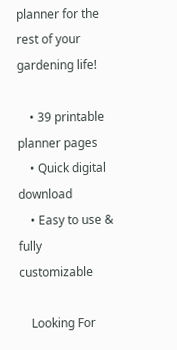planner for the rest of your gardening life!

    • 39 printable planner pages
    • Quick digital download
    • Easy to use & fully customizable

    Looking For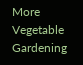More Vegetable Gardening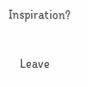Inspiration?

    Leave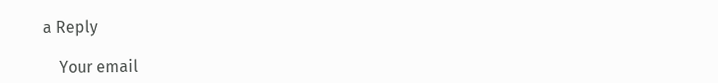a Reply

    Your email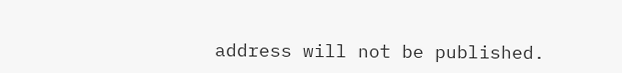address will not be published.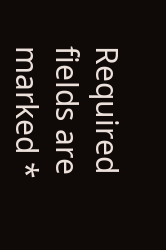Required fields are marked *